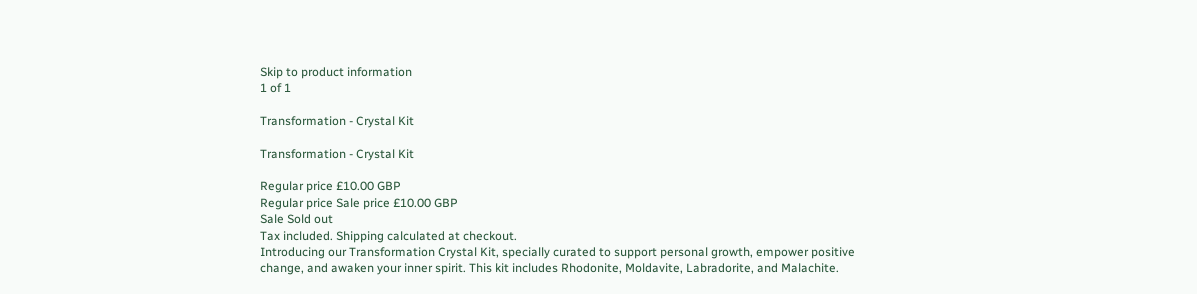Skip to product information
1 of 1

Transformation - Crystal Kit

Transformation - Crystal Kit

Regular price £10.00 GBP
Regular price Sale price £10.00 GBP
Sale Sold out
Tax included. Shipping calculated at checkout.
Introducing our Transformation Crystal Kit, specially curated to support personal growth, empower positive change, and awaken your inner spirit. This kit includes Rhodonite, Moldavite, Labradorite, and Malachite.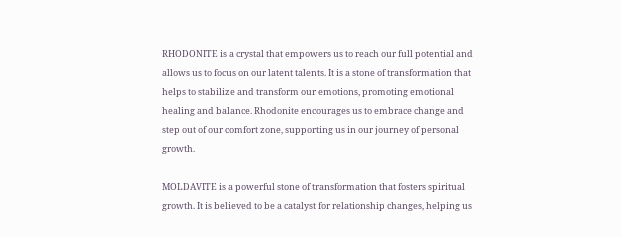RHODONITE is a crystal that empowers us to reach our full potential and allows us to focus on our latent talents. It is a stone of transformation that helps to stabilize and transform our emotions, promoting emotional healing and balance. Rhodonite encourages us to embrace change and step out of our comfort zone, supporting us in our journey of personal growth.

MOLDAVITE is a powerful stone of transformation that fosters spiritual growth. It is believed to be a catalyst for relationship changes, helping us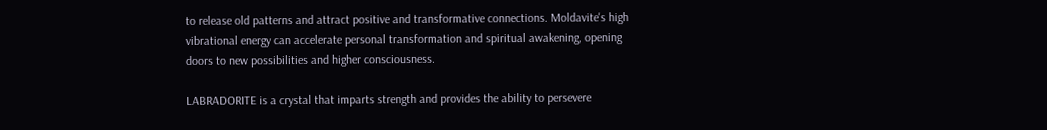to release old patterns and attract positive and transformative connections. Moldavite's high vibrational energy can accelerate personal transformation and spiritual awakening, opening doors to new possibilities and higher consciousness.

LABRADORITE is a crystal that imparts strength and provides the ability to persevere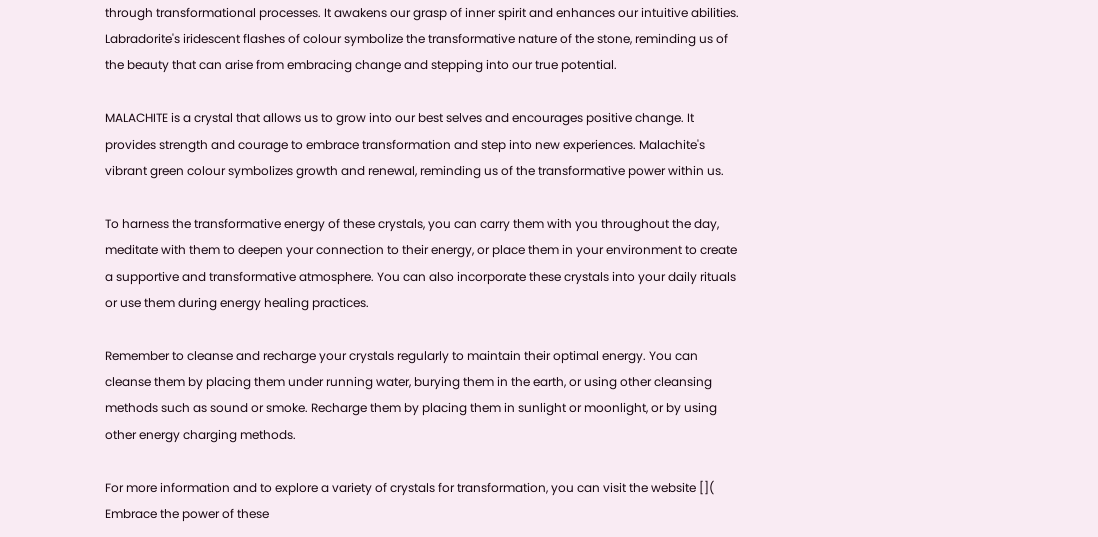through transformational processes. It awakens our grasp of inner spirit and enhances our intuitive abilities. Labradorite's iridescent flashes of colour symbolize the transformative nature of the stone, reminding us of the beauty that can arise from embracing change and stepping into our true potential.

MALACHITE is a crystal that allows us to grow into our best selves and encourages positive change. It provides strength and courage to embrace transformation and step into new experiences. Malachite's vibrant green colour symbolizes growth and renewal, reminding us of the transformative power within us.

To harness the transformative energy of these crystals, you can carry them with you throughout the day, meditate with them to deepen your connection to their energy, or place them in your environment to create a supportive and transformative atmosphere. You can also incorporate these crystals into your daily rituals or use them during energy healing practices.

Remember to cleanse and recharge your crystals regularly to maintain their optimal energy. You can cleanse them by placing them under running water, burying them in the earth, or using other cleansing methods such as sound or smoke. Recharge them by placing them in sunlight or moonlight, or by using other energy charging methods.

For more information and to explore a variety of crystals for transformation, you can visit the website []( Embrace the power of these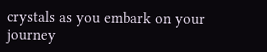crystals as you embark on your journey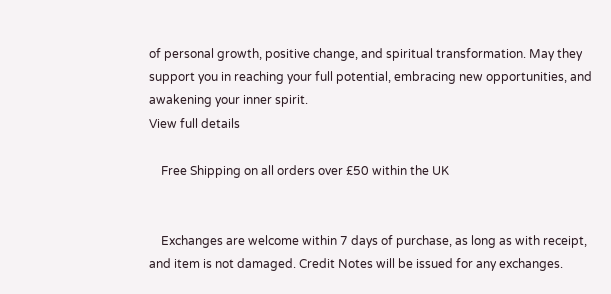of personal growth, positive change, and spiritual transformation. May they support you in reaching your full potential, embracing new opportunities, and awakening your inner spirit.
View full details

    Free Shipping on all orders over £50 within the UK


    Exchanges are welcome within 7 days of purchase, as long as with receipt, and item is not damaged. Credit Notes will be issued for any exchanges.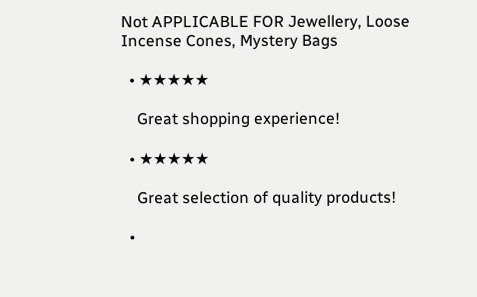Not APPLICABLE FOR Jewellery, Loose Incense Cones, Mystery Bags

  • ★★★★★

    Great shopping experience!

  • ★★★★★

    Great selection of quality products!

  •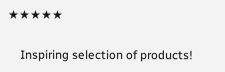★★★★★

    Inspiring selection of products!